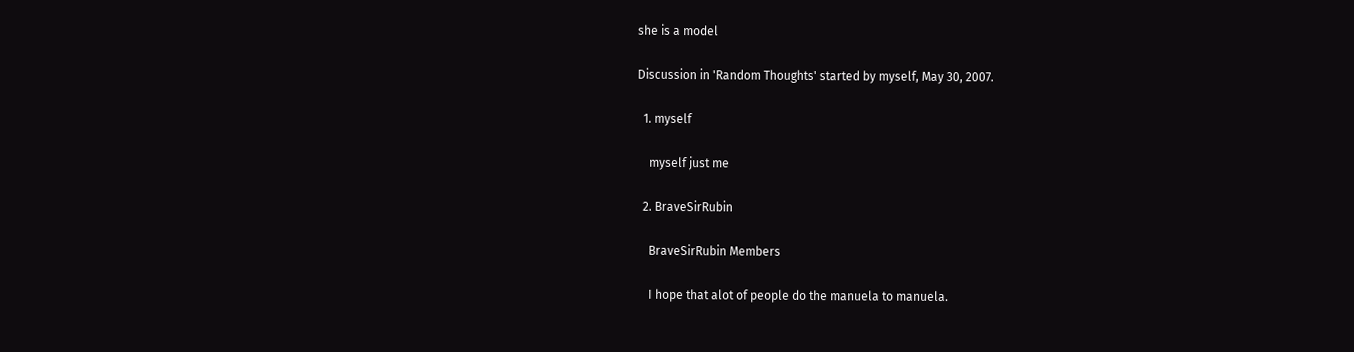she is a model

Discussion in 'Random Thoughts' started by myself, May 30, 2007.

  1. myself

    myself just me

  2. BraveSirRubin

    BraveSirRubin Members

    I hope that alot of people do the manuela to manuela.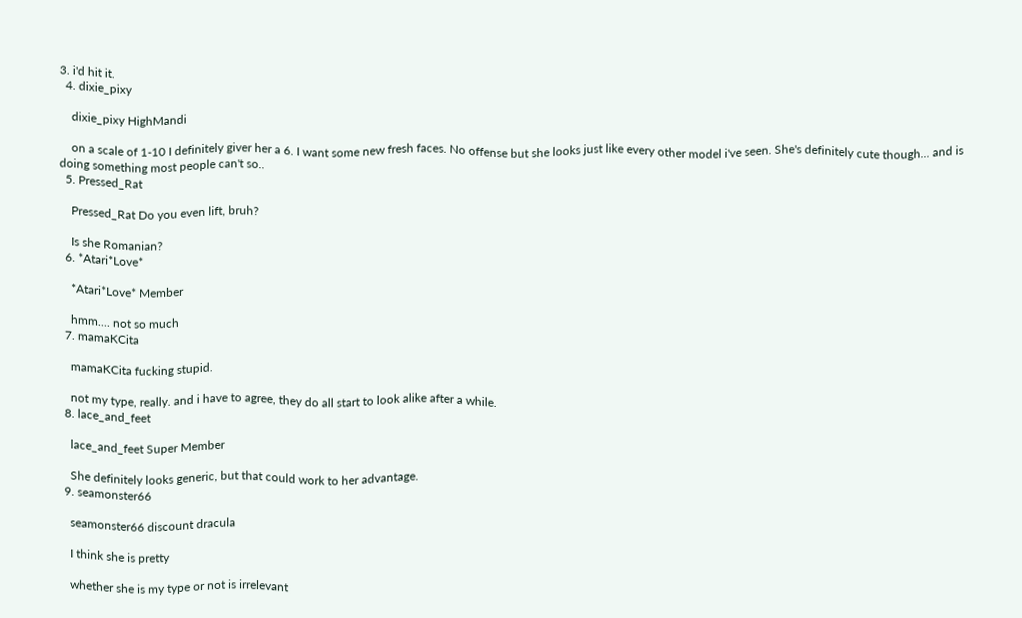3. i'd hit it.
  4. dixie_pixy

    dixie_pixy HighMandi

    on a scale of 1-10 I definitely giver her a 6. I want some new fresh faces. No offense but she looks just like every other model i've seen. She's definitely cute though... and is doing something most people can't so..
  5. Pressed_Rat

    Pressed_Rat Do you even lift, bruh?

    Is she Romanian?
  6. *Atari*Love*

    *Atari*Love* Member

    hmm.... not so much
  7. mamaKCita

    mamaKCita fucking stupid.

    not my type, really. and i have to agree, they do all start to look alike after a while.
  8. lace_and_feet

    lace_and_feet Super Member

    She definitely looks generic, but that could work to her advantage.
  9. seamonster66

    seamonster66 discount dracula

    I think she is pretty

    whether she is my type or not is irrelevant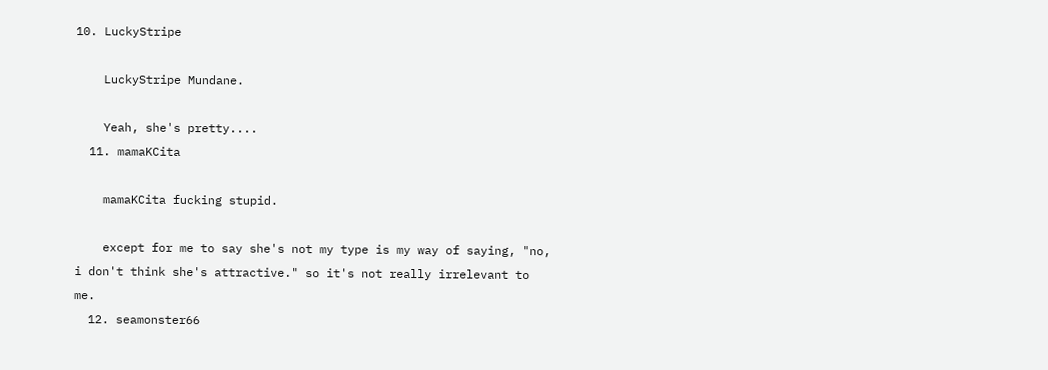10. LuckyStripe

    LuckyStripe Mundane.

    Yeah, she's pretty....
  11. mamaKCita

    mamaKCita fucking stupid.

    except for me to say she's not my type is my way of saying, "no, i don't think she's attractive." so it's not really irrelevant to me.
  12. seamonster66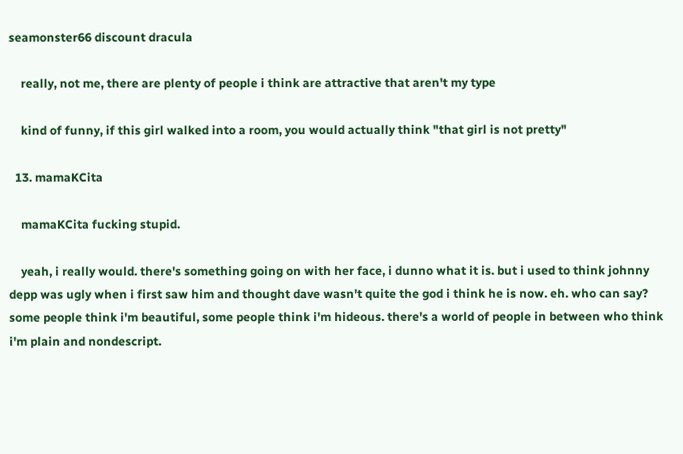seamonster66 discount dracula

    really, not me, there are plenty of people i think are attractive that aren't my type

    kind of funny, if this girl walked into a room, you would actually think "that girl is not pretty"

  13. mamaKCita

    mamaKCita fucking stupid.

    yeah, i really would. there's something going on with her face, i dunno what it is. but i used to think johnny depp was ugly when i first saw him and thought dave wasn't quite the god i think he is now. eh. who can say? some people think i'm beautiful, some people think i'm hideous. there's a world of people in between who think i'm plain and nondescript.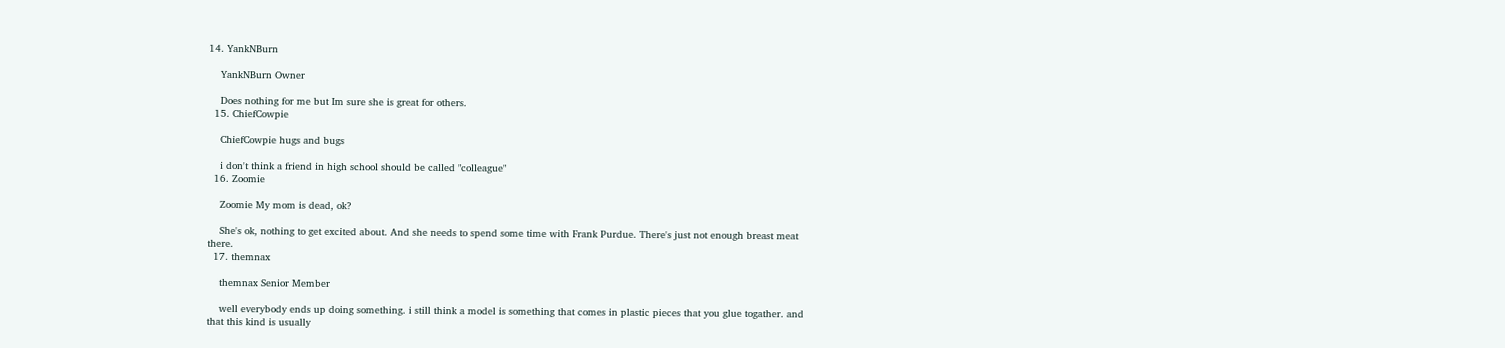14. YankNBurn

    YankNBurn Owner

    Does nothing for me but Im sure she is great for others.
  15. ChiefCowpie

    ChiefCowpie hugs and bugs

    i don't think a friend in high school should be called "colleague"
  16. Zoomie

    Zoomie My mom is dead, ok?

    She's ok, nothing to get excited about. And she needs to spend some time with Frank Purdue. There's just not enough breast meat there.
  17. themnax

    themnax Senior Member

    well everybody ends up doing something. i still think a model is something that comes in plastic pieces that you glue togather. and that this kind is usually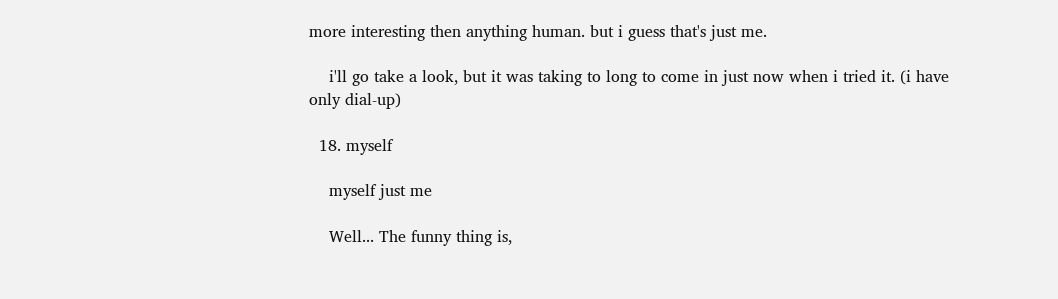more interesting then anything human. but i guess that's just me.

    i'll go take a look, but it was taking to long to come in just now when i tried it. (i have only dial-up)

  18. myself

    myself just me

    Well... The funny thing is,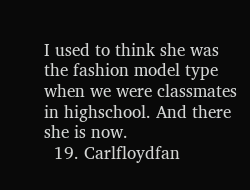I used to think she was the fashion model type when we were classmates in highschool. And there she is now.
  19. Carlfloydfan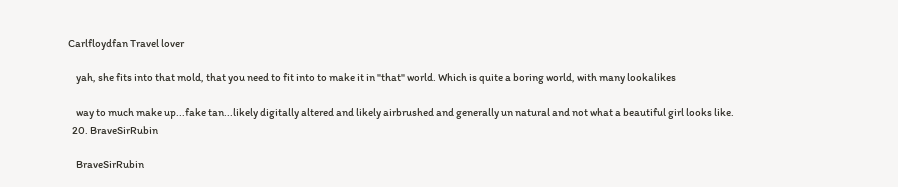Carlfloydfan Travel lover

    yah, she fits into that mold, that you need to fit into to make it in "that" world. Which is quite a boring world, with many lookalikes

    way to much make up...fake tan...likely digitally altered and likely airbrushed and generally un natural and not what a beautiful girl looks like.
  20. BraveSirRubin

    BraveSirRubin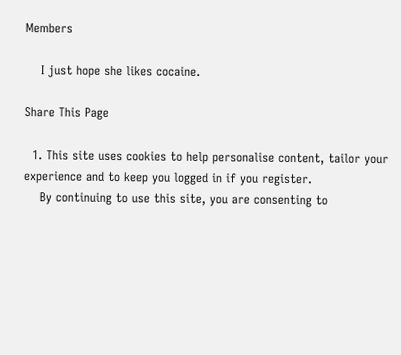Members

    I just hope she likes cocaine.

Share This Page

  1. This site uses cookies to help personalise content, tailor your experience and to keep you logged in if you register.
    By continuing to use this site, you are consenting to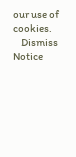our use of cookies.
    Dismiss Notice